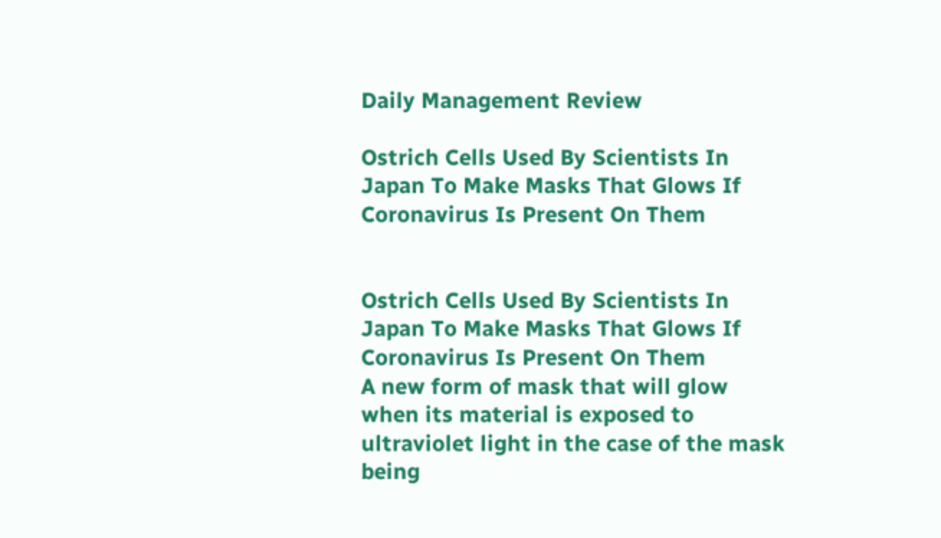Daily Management Review

Ostrich Cells Used By Scientists In Japan To Make Masks That Glows If Coronavirus Is Present On Them


Ostrich Cells Used By Scientists In Japan To Make Masks That Glows If  Coronavirus Is Present On Them
A new form of mask that will glow when its material is exposed to ultraviolet light in the case of the mask being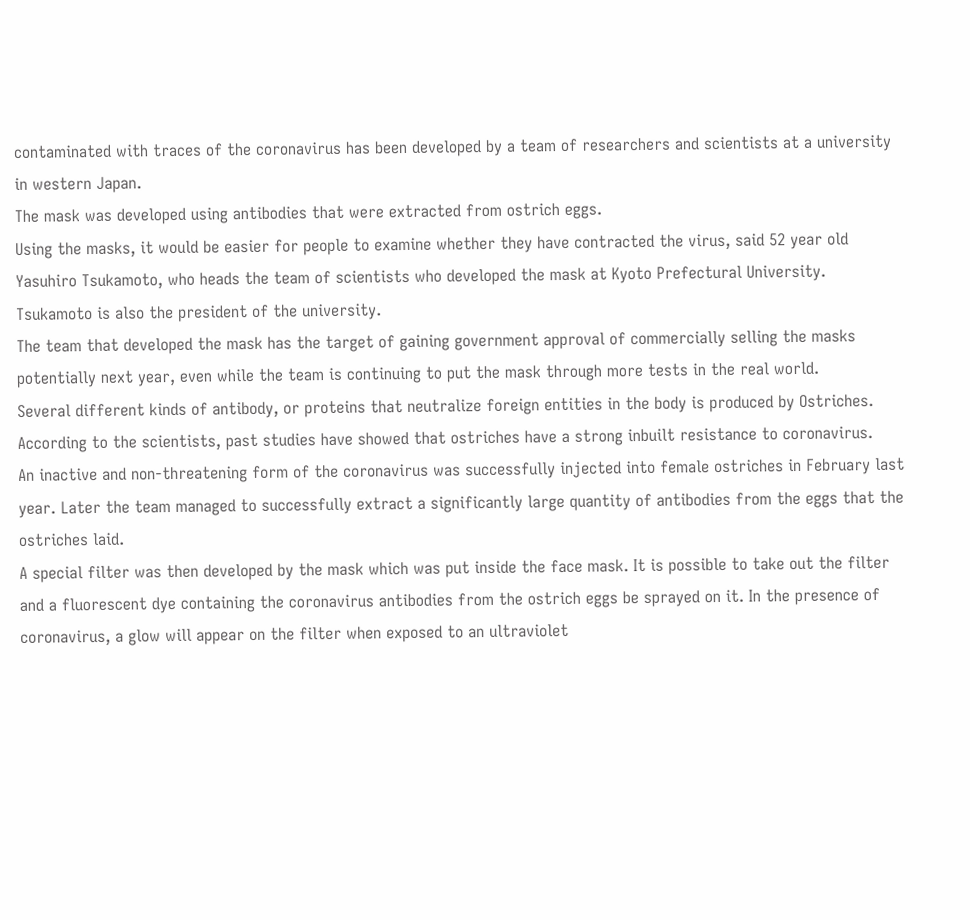contaminated with traces of the coronavirus has been developed by a team of researchers and scientists at a university in western Japan.
The mask was developed using antibodies that were extracted from ostrich eggs.
Using the masks, it would be easier for people to examine whether they have contracted the virus, said 52 year old Yasuhiro Tsukamoto, who heads the team of scientists who developed the mask at Kyoto Prefectural University. Tsukamoto is also the president of the university.
The team that developed the mask has the target of gaining government approval of commercially selling the masks potentially next year, even while the team is continuing to put the mask through more tests in the real world.
Several different kinds of antibody, or proteins that neutralize foreign entities in the body is produced by Ostriches. According to the scientists, past studies have showed that ostriches have a strong inbuilt resistance to coronavirus.
An inactive and non-threatening form of the coronavirus was successfully injected into female ostriches in February last year. Later the team managed to successfully extract a significantly large quantity of antibodies from the eggs that the ostriches laid.
A special filter was then developed by the mask which was put inside the face mask. It is possible to take out the filter and a fluorescent dye containing the coronavirus antibodies from the ostrich eggs be sprayed on it. In the presence of coronavirus, a glow will appear on the filter when exposed to an ultraviolet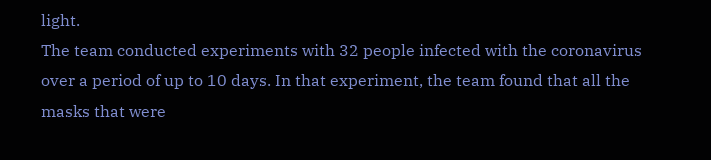light.
The team conducted experiments with 32 people infected with the coronavirus over a period of up to 10 days. In that experiment, the team found that all the masks that were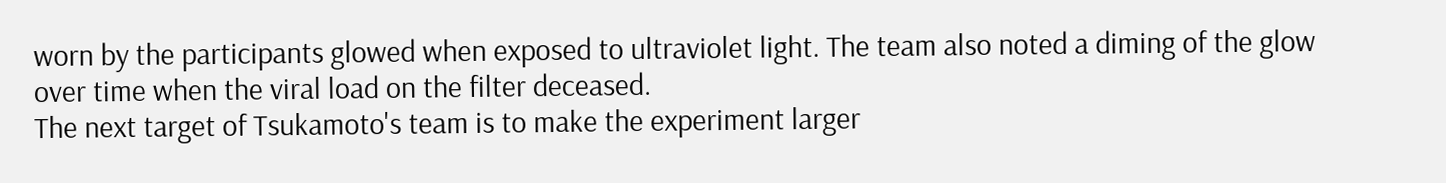worn by the participants glowed when exposed to ultraviolet light. The team also noted a diming of the glow over time when the viral load on the filter deceased.
The next target of Tsukamoto's team is to make the experiment larger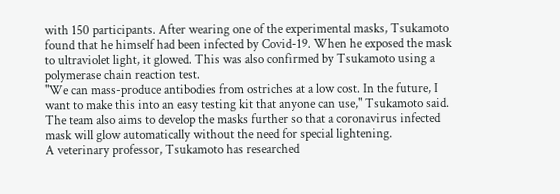with 150 participants. After wearing one of the experimental masks, Tsukamoto found that he himself had been infected by Covid-19. When he exposed the mask to ultraviolet light, it glowed. This was also confirmed by Tsukamoto using a polymerase chain reaction test.
"We can mass-produce antibodies from ostriches at a low cost. In the future, I want to make this into an easy testing kit that anyone can use," Tsukamoto said.
The team also aims to develop the masks further so that a coronavirus infected mask will glow automatically without the need for special lightening.
A veterinary professor, Tsukamoto has researched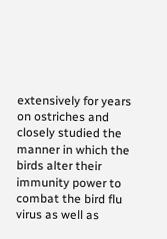extensively for years on ostriches and closely studied the manner in which the birds alter their immunity power to combat the bird flu virus as well as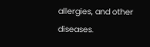allergies, and other diseases.